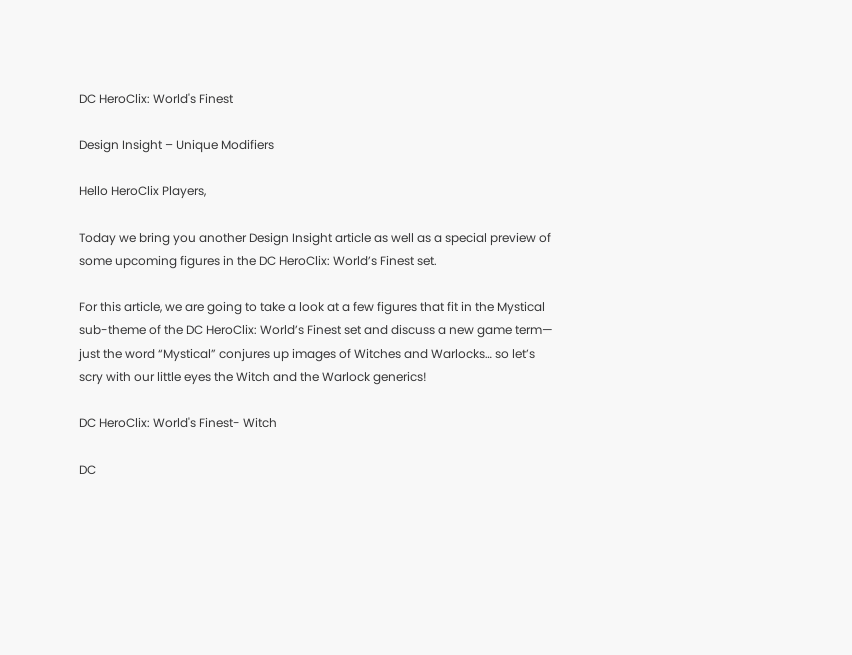DC HeroClix: World's Finest

Design Insight – Unique Modifiers

Hello HeroClix Players,

Today we bring you another Design Insight article as well as a special preview of some upcoming figures in the DC HeroClix: World’s Finest set.

For this article, we are going to take a look at a few figures that fit in the Mystical sub-theme of the DC HeroClix: World’s Finest set and discuss a new game term— just the word “Mystical” conjures up images of Witches and Warlocks… so let’s scry with our little eyes the Witch and the Warlock generics!

DC HeroClix: World's Finest- Witch

DC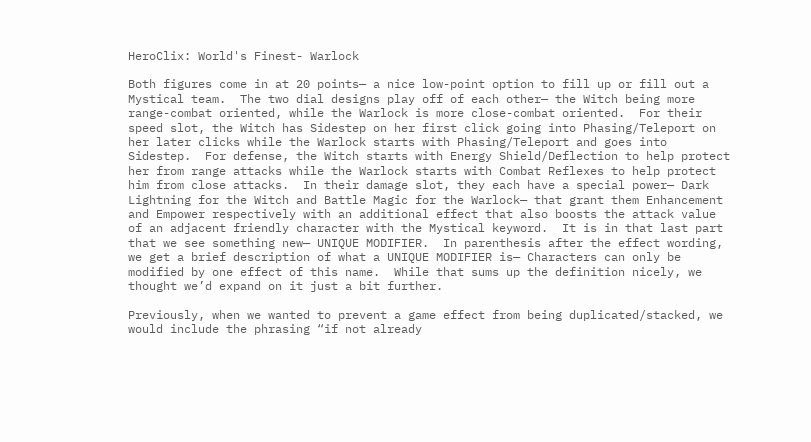HeroClix: World's Finest- Warlock

Both figures come in at 20 points— a nice low-point option to fill up or fill out a Mystical team.  The two dial designs play off of each other— the Witch being more range-combat oriented, while the Warlock is more close-combat oriented.  For their speed slot, the Witch has Sidestep on her first click going into Phasing/Teleport on her later clicks while the Warlock starts with Phasing/Teleport and goes into Sidestep.  For defense, the Witch starts with Energy Shield/Deflection to help protect her from range attacks while the Warlock starts with Combat Reflexes to help protect him from close attacks.  In their damage slot, they each have a special power— Dark Lightning for the Witch and Battle Magic for the Warlock— that grant them Enhancement and Empower respectively with an additional effect that also boosts the attack value of an adjacent friendly character with the Mystical keyword.  It is in that last part that we see something new— UNIQUE MODIFIER.  In parenthesis after the effect wording, we get a brief description of what a UNIQUE MODIFIER is— Characters can only be modified by one effect of this name.  While that sums up the definition nicely, we thought we’d expand on it just a bit further.

Previously, when we wanted to prevent a game effect from being duplicated/stacked, we would include the phrasing “if not already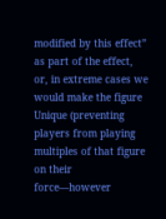modified by this effect” as part of the effect, or, in extreme cases we would make the figure Unique (preventing players from playing multiples of that figure on their force—however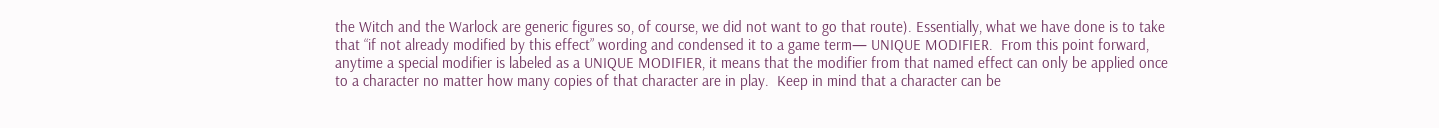the Witch and the Warlock are generic figures so, of course, we did not want to go that route). Essentially, what we have done is to take that “if not already modified by this effect” wording and condensed it to a game term— UNIQUE MODIFIER.  From this point forward, anytime a special modifier is labeled as a UNIQUE MODIFIER, it means that the modifier from that named effect can only be applied once to a character no matter how many copies of that character are in play.  Keep in mind that a character can be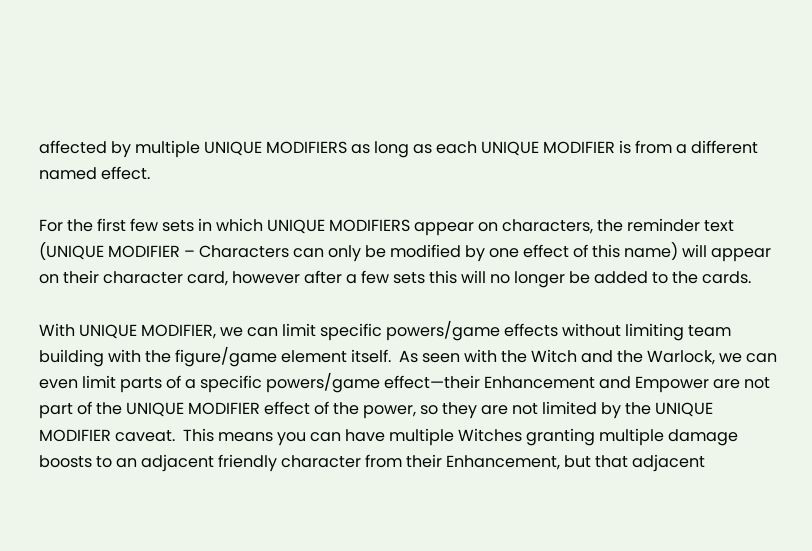affected by multiple UNIQUE MODIFIERS as long as each UNIQUE MODIFIER is from a different named effect.

For the first few sets in which UNIQUE MODIFIERS appear on characters, the reminder text (UNIQUE MODIFIER – Characters can only be modified by one effect of this name) will appear on their character card, however after a few sets this will no longer be added to the cards.

With UNIQUE MODIFIER, we can limit specific powers/game effects without limiting team building with the figure/game element itself.  As seen with the Witch and the Warlock, we can even limit parts of a specific powers/game effect—their Enhancement and Empower are not part of the UNIQUE MODIFIER effect of the power, so they are not limited by the UNIQUE MODIFIER caveat.  This means you can have multiple Witches granting multiple damage boosts to an adjacent friendly character from their Enhancement, but that adjacent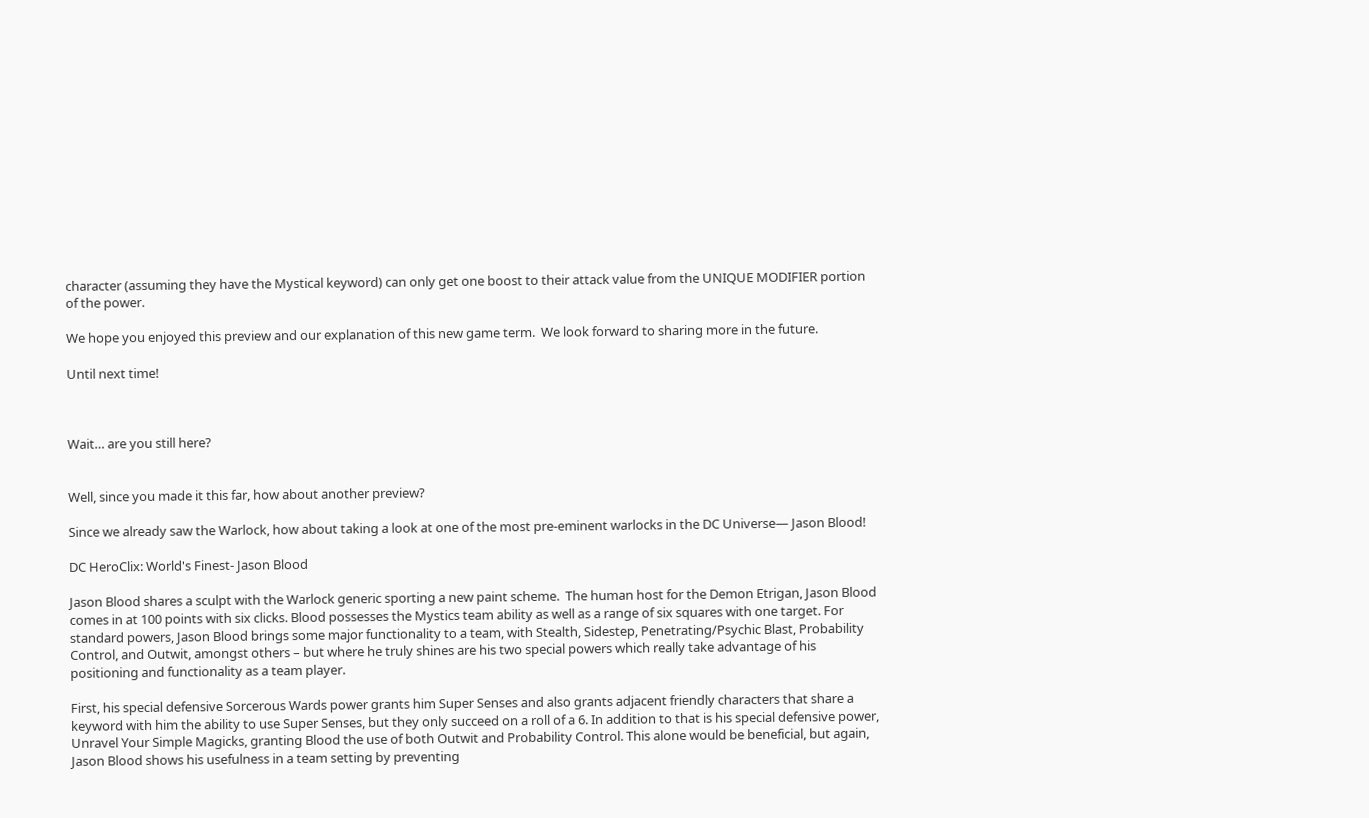character (assuming they have the Mystical keyword) can only get one boost to their attack value from the UNIQUE MODIFIER portion of the power.

We hope you enjoyed this preview and our explanation of this new game term.  We look forward to sharing more in the future.

Until next time!



Wait… are you still here?


Well, since you made it this far, how about another preview?

Since we already saw the Warlock, how about taking a look at one of the most pre-eminent warlocks in the DC Universe— Jason Blood!

DC HeroClix: World's Finest- Jason Blood

Jason Blood shares a sculpt with the Warlock generic sporting a new paint scheme.  The human host for the Demon Etrigan, Jason Blood comes in at 100 points with six clicks. Blood possesses the Mystics team ability as well as a range of six squares with one target. For standard powers, Jason Blood brings some major functionality to a team, with Stealth, Sidestep, Penetrating/Psychic Blast, Probability Control, and Outwit, amongst others – but where he truly shines are his two special powers which really take advantage of his positioning and functionality as a team player.

First, his special defensive Sorcerous Wards power grants him Super Senses and also grants adjacent friendly characters that share a keyword with him the ability to use Super Senses, but they only succeed on a roll of a 6. In addition to that is his special defensive power, Unravel Your Simple Magicks, granting Blood the use of both Outwit and Probability Control. This alone would be beneficial, but again, Jason Blood shows his usefulness in a team setting by preventing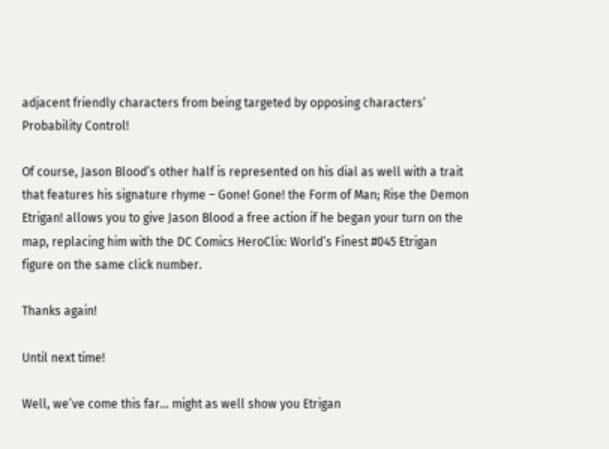adjacent friendly characters from being targeted by opposing characters’ Probability Control!

Of course, Jason Blood’s other half is represented on his dial as well with a trait that features his signature rhyme – Gone! Gone! the Form of Man; Rise the Demon Etrigan! allows you to give Jason Blood a free action if he began your turn on the map, replacing him with the DC Comics HeroClix: World’s Finest #045 Etrigan figure on the same click number.

Thanks again!

Until next time!

Well, we’ve come this far… might as well show you Etrigan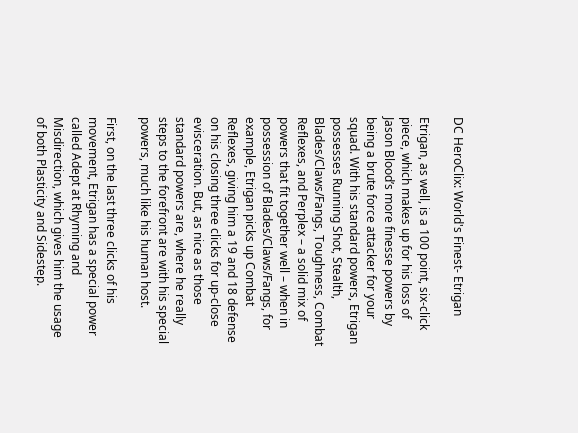DC HeroClix: World's Finest- Etrigan

Etrigan, as well, is a 100 point, six-click piece, which makes up for his loss of Jason Blood’s more finesse powers by being a brute force attacker for your squad. With his standard powers, Etrigan possesses Running Shot, Stealth, Blades/Claws/Fangs, Toughness, Combat Reflexes, and Perplex – a solid mix of powers that fit together well – when in possession of Blades/Claws/Fangs, for example, Etrigan picks up Combat Reflexes, giving him a 19 and 18 defense on his closing three clicks for up-close evisceration. But, as nice as those standard powers are, where he really steps to the forefront are with his special powers, much like his human host.

First, on the last three clicks of his movement, Etrigan has a special power called Adept at Rhyming and Misdirection, which gives him the usage of both Plasticity and Sidestep.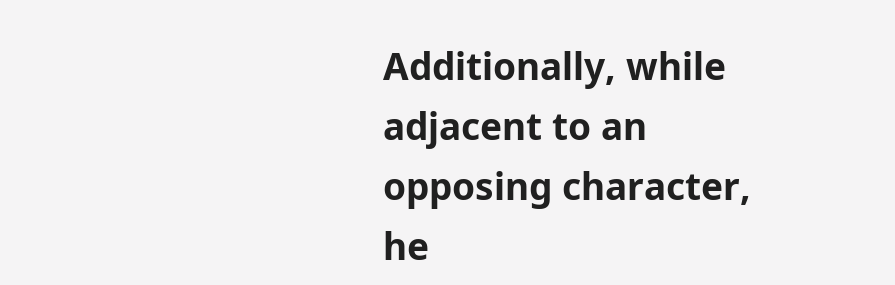Additionally, while adjacent to an opposing character, he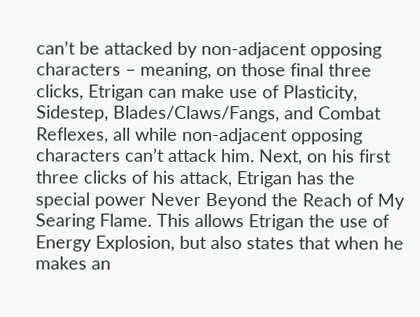can’t be attacked by non-adjacent opposing characters – meaning, on those final three clicks, Etrigan can make use of Plasticity, Sidestep, Blades/Claws/Fangs, and Combat Reflexes, all while non-adjacent opposing characters can’t attack him. Next, on his first three clicks of his attack, Etrigan has the special power Never Beyond the Reach of My Searing Flame. This allows Etrigan the use of Energy Explosion, but also states that when he makes an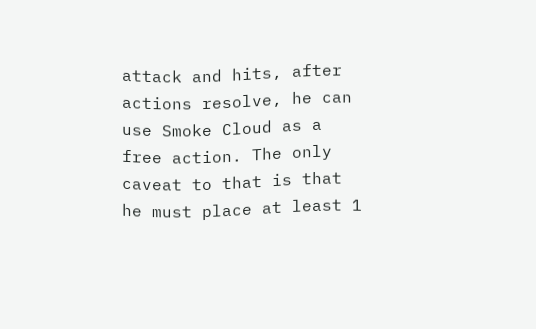attack and hits, after actions resolve, he can use Smoke Cloud as a free action. The only caveat to that is that he must place at least 1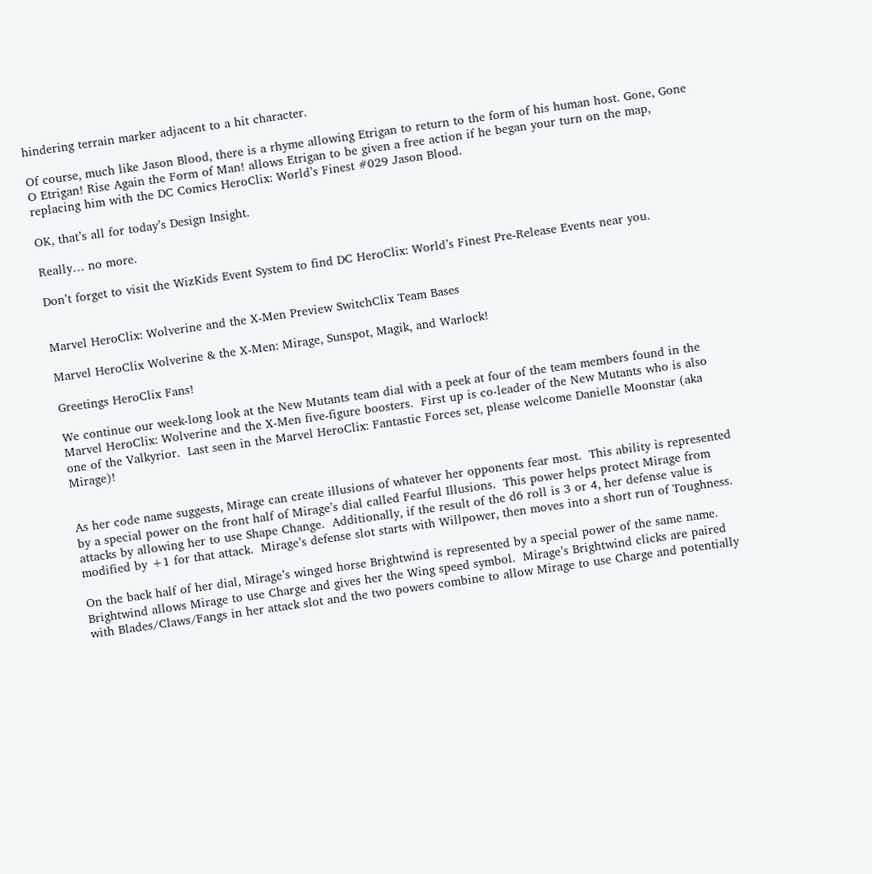hindering terrain marker adjacent to a hit character.

Of course, much like Jason Blood, there is a rhyme allowing Etrigan to return to the form of his human host. Gone, Gone O Etrigan! Rise Again the Form of Man! allows Etrigan to be given a free action if he began your turn on the map, replacing him with the DC Comics HeroClix: World’s Finest #029 Jason Blood.

OK, that’s all for today’s Design Insight.

Really… no more.

Don’t forget to visit the WizKids Event System to find DC HeroClix: World’s Finest Pre-Release Events near you.


Marvel HeroClix: Wolverine and the X-Men Preview SwitchClix Team Bases

Marvel HeroClix Wolverine & the X-Men: Mirage, Sunspot, Magik, and Warlock!

Greetings HeroClix Fans!

We continue our week-long look at the New Mutants team dial with a peek at four of the team members found in the Marvel HeroClix: Wolverine and the X-Men five-figure boosters.  First up is co-leader of the New Mutants who is also one of the Valkyrior.  Last seen in the Marvel HeroClix: Fantastic Forces set, please welcome Danielle Moonstar (aka Mirage)!


As her code name suggests, Mirage can create illusions of whatever her opponents fear most.  This ability is represented by a special power on the front half of Mirage’s dial called Fearful Illusions.  This power helps protect Mirage from attacks by allowing her to use Shape Change.  Additionally, if the result of the d6 roll is 3 or 4, her defense value is modified by +1 for that attack.  Mirage’s defense slot starts with Willpower, then moves into a short run of Toughness.

On the back half of her dial, Mirage’s winged horse Brightwind is represented by a special power of the same name.  Brightwind allows Mirage to use Charge and gives her the Wing speed symbol.  Mirage’s Brightwind clicks are paired with Blades/Claws/Fangs in her attack slot and the two powers combine to allow Mirage to use Charge and potentially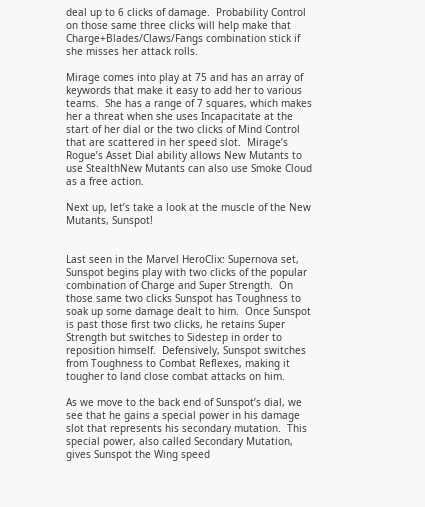deal up to 6 clicks of damage.  Probability Control on those same three clicks will help make that Charge+Blades/Claws/Fangs combination stick if she misses her attack rolls.

Mirage comes into play at 75 and has an array of keywords that make it easy to add her to various teams.  She has a range of 7 squares, which makes her a threat when she uses Incapacitate at the start of her dial or the two clicks of Mind Control that are scattered in her speed slot.  Mirage’s Rogue’s Asset Dial ability allows New Mutants to use StealthNew Mutants can also use Smoke Cloud as a free action.

Next up, let’s take a look at the muscle of the New Mutants, Sunspot!


Last seen in the Marvel HeroClix: Supernova set, Sunspot begins play with two clicks of the popular combination of Charge and Super Strength.  On those same two clicks Sunspot has Toughness to soak up some damage dealt to him.  Once Sunspot is past those first two clicks, he retains Super Strength but switches to Sidestep in order to reposition himself.  Defensively, Sunspot switches from Toughness to Combat Reflexes, making it tougher to land close combat attacks on him.

As we move to the back end of Sunspot’s dial, we see that he gains a special power in his damage slot that represents his secondary mutation.  This special power, also called Secondary Mutation, gives Sunspot the Wing speed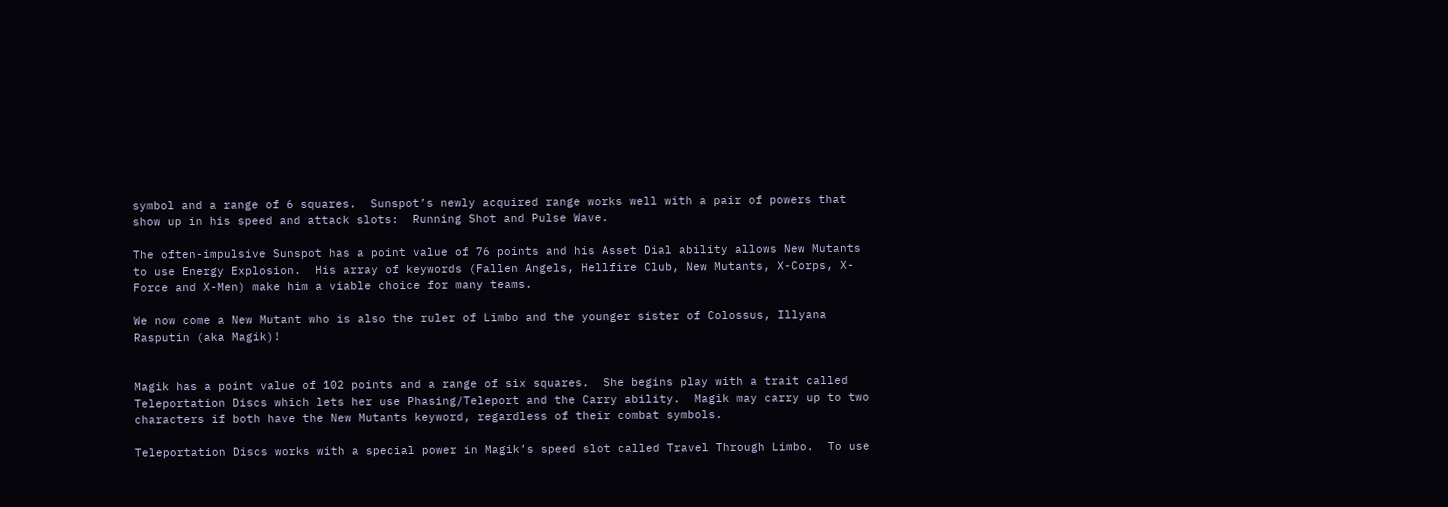symbol and a range of 6 squares.  Sunspot’s newly acquired range works well with a pair of powers that show up in his speed and attack slots:  Running Shot and Pulse Wave.

The often-impulsive Sunspot has a point value of 76 points and his Asset Dial ability allows New Mutants to use Energy Explosion.  His array of keywords (Fallen Angels, Hellfire Club, New Mutants, X-Corps, X-Force and X-Men) make him a viable choice for many teams.

We now come a New Mutant who is also the ruler of Limbo and the younger sister of Colossus, Illyana Rasputin (aka Magik)!


Magik has a point value of 102 points and a range of six squares.  She begins play with a trait called Teleportation Discs which lets her use Phasing/Teleport and the Carry ability.  Magik may carry up to two characters if both have the New Mutants keyword, regardless of their combat symbols.

Teleportation Discs works with a special power in Magik’s speed slot called Travel Through Limbo.  To use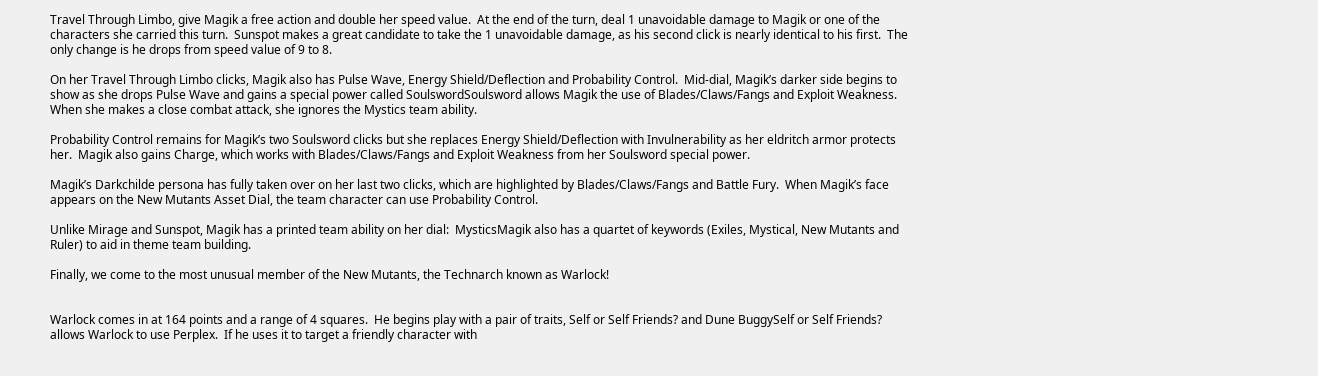Travel Through Limbo, give Magik a free action and double her speed value.  At the end of the turn, deal 1 unavoidable damage to Magik or one of the characters she carried this turn.  Sunspot makes a great candidate to take the 1 unavoidable damage, as his second click is nearly identical to his first.  The only change is he drops from speed value of 9 to 8.

On her Travel Through Limbo clicks, Magik also has Pulse Wave, Energy Shield/Deflection and Probability Control.  Mid-dial, Magik’s darker side begins to show as she drops Pulse Wave and gains a special power called SoulswordSoulsword allows Magik the use of Blades/Claws/Fangs and Exploit Weakness.  When she makes a close combat attack, she ignores the Mystics team ability.

Probability Control remains for Magik’s two Soulsword clicks but she replaces Energy Shield/Deflection with Invulnerability as her eldritch armor protects her.  Magik also gains Charge, which works with Blades/Claws/Fangs and Exploit Weakness from her Soulsword special power.

Magik’s Darkchilde persona has fully taken over on her last two clicks, which are highlighted by Blades/Claws/Fangs and Battle Fury.  When Magik’s face appears on the New Mutants Asset Dial, the team character can use Probability Control.

Unlike Mirage and Sunspot, Magik has a printed team ability on her dial:  MysticsMagik also has a quartet of keywords (Exiles, Mystical, New Mutants and Ruler) to aid in theme team building.

Finally, we come to the most unusual member of the New Mutants, the Technarch known as Warlock!


Warlock comes in at 164 points and a range of 4 squares.  He begins play with a pair of traits, Self or Self Friends? and Dune BuggySelf or Self Friends? allows Warlock to use Perplex.  If he uses it to target a friendly character with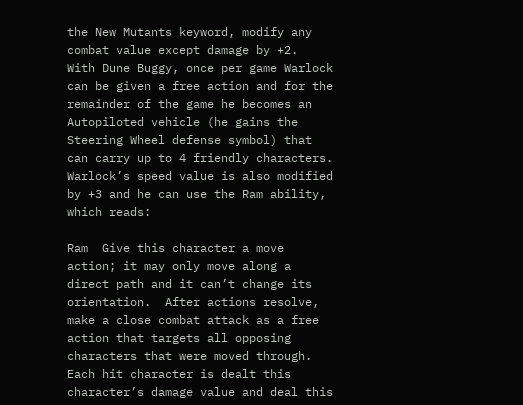the New Mutants keyword, modify any combat value except damage by +2.  With Dune Buggy, once per game Warlock can be given a free action and for the remainder of the game he becomes an Autopiloted vehicle (he gains the Steering Wheel defense symbol) that can carry up to 4 friendly characters.  Warlock’s speed value is also modified by +3 and he can use the Ram ability, which reads:

Ram  Give this character a move action; it may only move along a direct path and it can’t change its orientation.  After actions resolve, make a close combat attack as a free action that targets all opposing characters that were moved through.  Each hit character is dealt this character’s damage value and deal this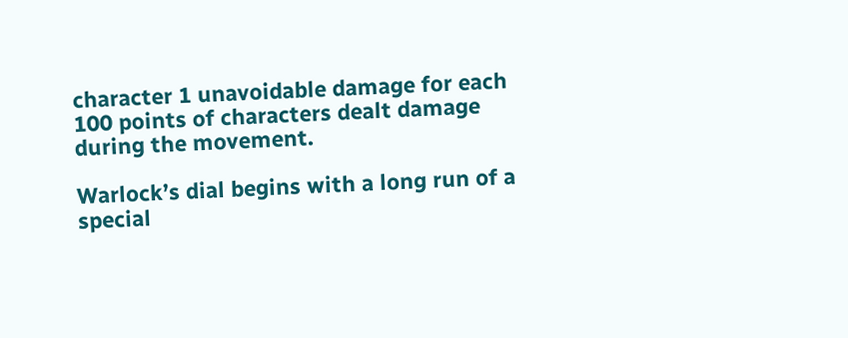character 1 unavoidable damage for each 100 points of characters dealt damage during the movement.

Warlock’s dial begins with a long run of a special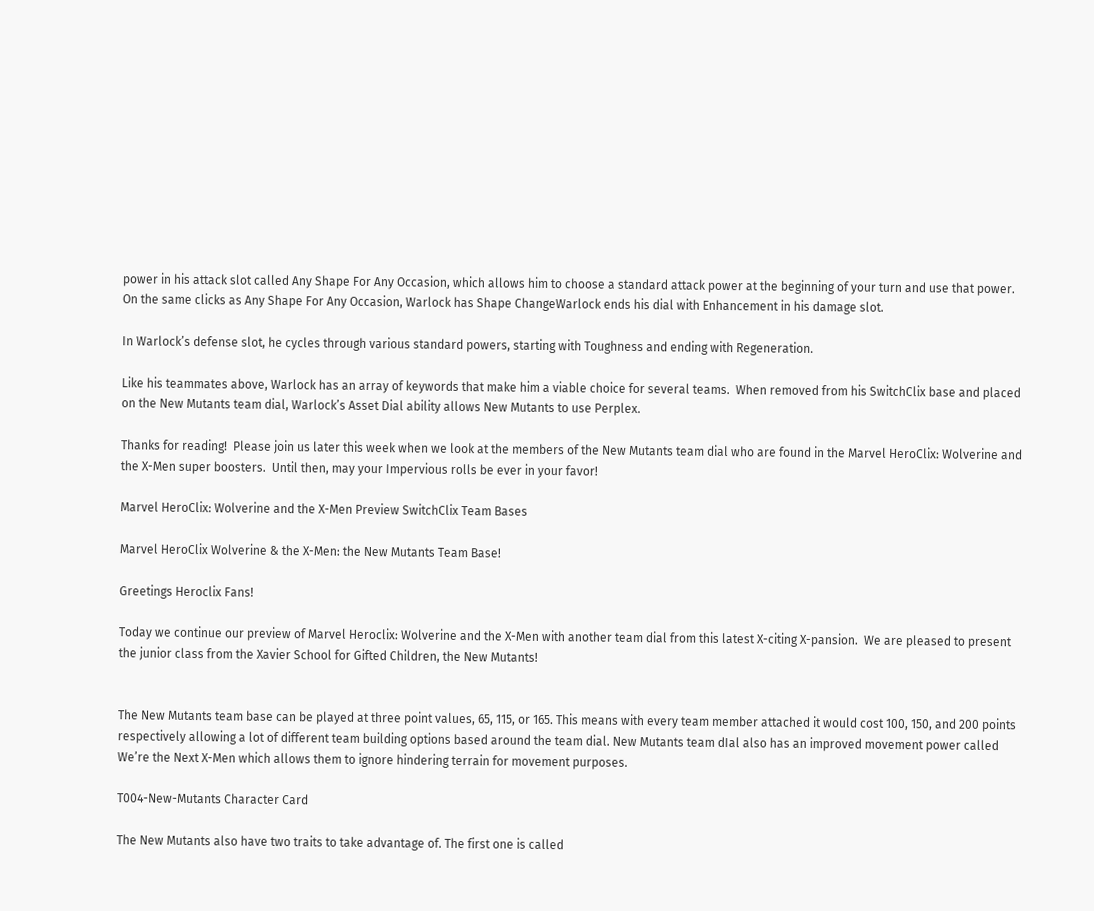power in his attack slot called Any Shape For Any Occasion, which allows him to choose a standard attack power at the beginning of your turn and use that power.  On the same clicks as Any Shape For Any Occasion, Warlock has Shape ChangeWarlock ends his dial with Enhancement in his damage slot.

In Warlock’s defense slot, he cycles through various standard powers, starting with Toughness and ending with Regeneration.

Like his teammates above, Warlock has an array of keywords that make him a viable choice for several teams.  When removed from his SwitchClix base and placed on the New Mutants team dial, Warlock’s Asset Dial ability allows New Mutants to use Perplex.

Thanks for reading!  Please join us later this week when we look at the members of the New Mutants team dial who are found in the Marvel HeroClix: Wolverine and the X-Men super boosters.  Until then, may your Impervious rolls be ever in your favor!

Marvel HeroClix: Wolverine and the X-Men Preview SwitchClix Team Bases

Marvel HeroClix Wolverine & the X-Men: the New Mutants Team Base!

Greetings Heroclix Fans!

Today we continue our preview of Marvel Heroclix: Wolverine and the X-Men with another team dial from this latest X-citing X-pansion.  We are pleased to present the junior class from the Xavier School for Gifted Children, the New Mutants!


The New Mutants team base can be played at three point values, 65, 115, or 165. This means with every team member attached it would cost 100, 150, and 200 points respectively allowing a lot of different team building options based around the team dial. New Mutants team dIal also has an improved movement power called We’re the Next X-Men which allows them to ignore hindering terrain for movement purposes.

T004-New-Mutants Character Card

The New Mutants also have two traits to take advantage of. The first one is called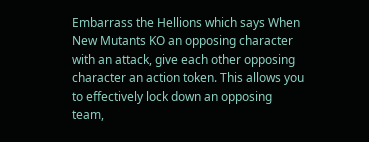Embarrass the Hellions which says When New Mutants KO an opposing character with an attack, give each other opposing character an action token. This allows you to effectively lock down an opposing team,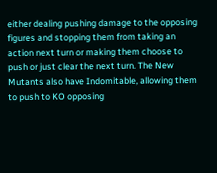either dealing pushing damage to the opposing figures and stopping them from taking an action next turn or making them choose to push or just clear the next turn. The New Mutants also have Indomitable, allowing them to push to KO opposing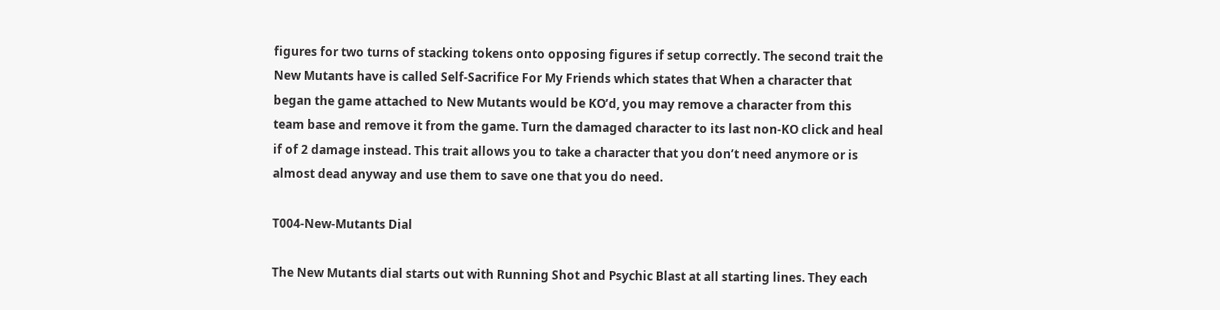figures for two turns of stacking tokens onto opposing figures if setup correctly. The second trait the New Mutants have is called Self-Sacrifice For My Friends which states that When a character that began the game attached to New Mutants would be KO’d, you may remove a character from this team base and remove it from the game. Turn the damaged character to its last non-KO click and heal if of 2 damage instead. This trait allows you to take a character that you don’t need anymore or is almost dead anyway and use them to save one that you do need.

T004-New-Mutants Dial

The New Mutants dial starts out with Running Shot and Psychic Blast at all starting lines. They each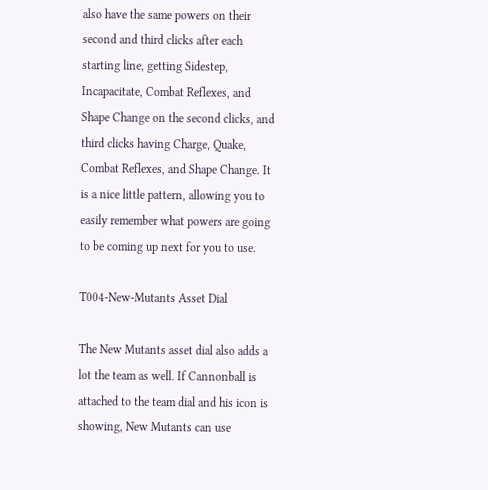also have the same powers on their second and third clicks after each starting line, getting Sidestep, Incapacitate, Combat Reflexes, and Shape Change on the second clicks, and third clicks having Charge, Quake, Combat Reflexes, and Shape Change. It is a nice little pattern, allowing you to easily remember what powers are going to be coming up next for you to use.

T004-New-Mutants Asset Dial

The New Mutants asset dial also adds a lot the team as well. If Cannonball is attached to the team dial and his icon is showing, New Mutants can use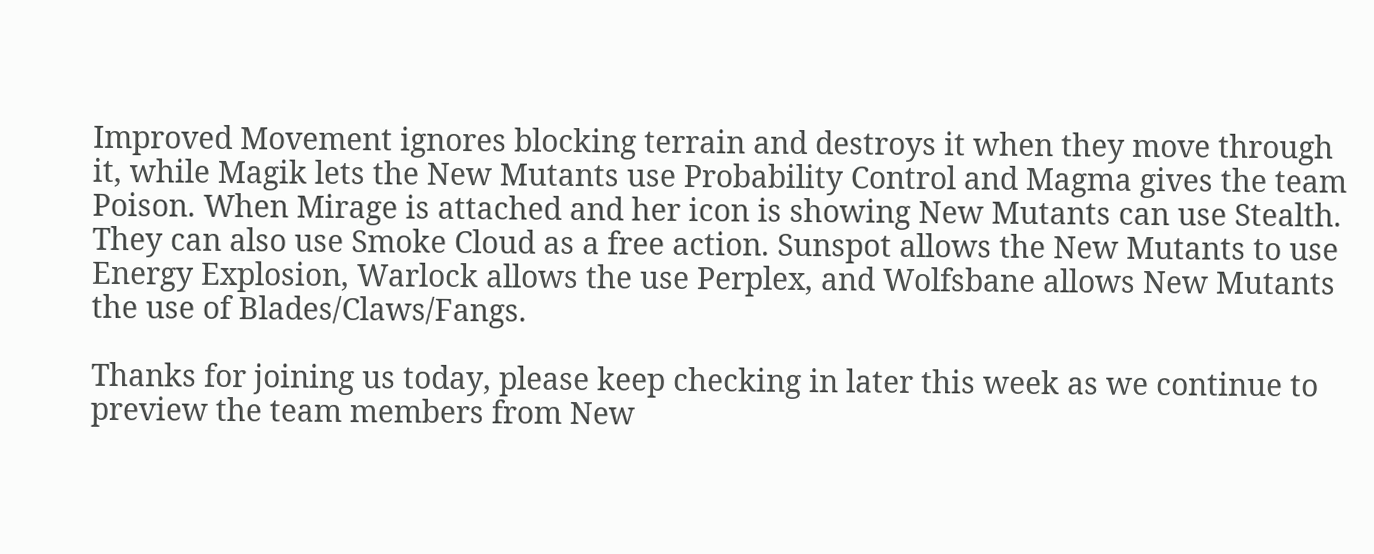Improved Movement ignores blocking terrain and destroys it when they move through it, while Magik lets the New Mutants use Probability Control and Magma gives the team Poison. When Mirage is attached and her icon is showing New Mutants can use Stealth. They can also use Smoke Cloud as a free action. Sunspot allows the New Mutants to use Energy Explosion, Warlock allows the use Perplex, and Wolfsbane allows New Mutants the use of Blades/Claws/Fangs.

Thanks for joining us today, please keep checking in later this week as we continue to preview the team members from New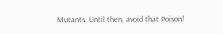Mutants. Until then, avoid that Poison!